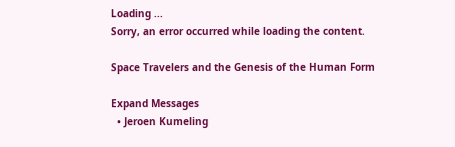Loading ...
Sorry, an error occurred while loading the content.

Space Travelers and the Genesis of the Human Form

Expand Messages
  • Jeroen Kumeling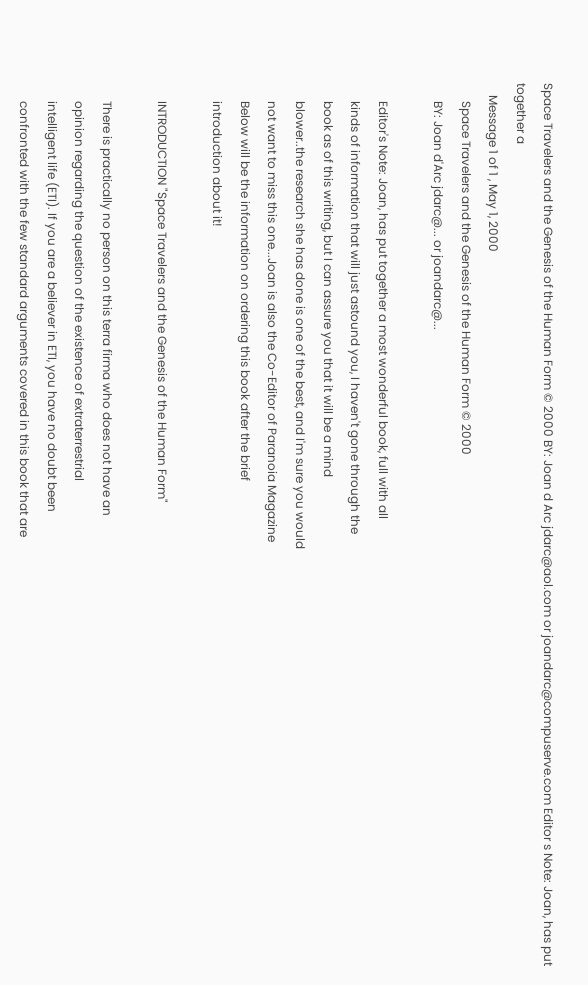Space Travelers and the Genesis of the Human Form © 2000 BY: Joan d Arc jdarc@aol.com or joandarc@compuserve.com Editor s Note: Joan, has put together a
    Message 1 of 1 , May 1, 2000
      Space Travelers and the Genesis of the Human Form © 2000
      BY: Joan d'Arc jdarc@... or joandarc@...

      Editor's Note: Joan, has put together a most wonderful book, full with all
      kinds of information that will just astound you, I haven't gone through the
      book as of this writing, but I can assure you that it will be a mind
      blower..the research she has done is one of the best, and I'm sure you would
      not want to miss this one...Joan is also the Co-Editor of Paranoia Magazine
      Below will be the information on ordering this book after the brief
      introduction about it!

      INTRODUCTION "Space Travelers and the Genesis of the Human Form"

      There is practically no person on this terra firma who does not have an
      opinion regarding the question of the existence of extraterrestrial
      intelligent life (ETI). If you are a believer in ETI, you have no doubt been
      confronted with the few standard arguments covered in this book that are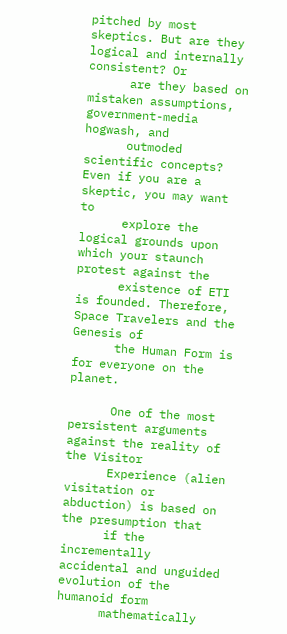pitched by most skeptics. But are they logical and internally consistent? Or
      are they based on mistaken assumptions, government-media hogwash, and
      outmoded scientific concepts? Even if you are a skeptic, you may want to
      explore the logical grounds upon which your staunch protest against the
      existence of ETI is founded. Therefore, Space Travelers and the Genesis of
      the Human Form is for everyone on the planet.

      One of the most persistent arguments against the reality of the Visitor
      Experience (alien visitation or abduction) is based on the presumption that
      if the incrementally accidental and unguided evolution of the humanoid form
      mathematically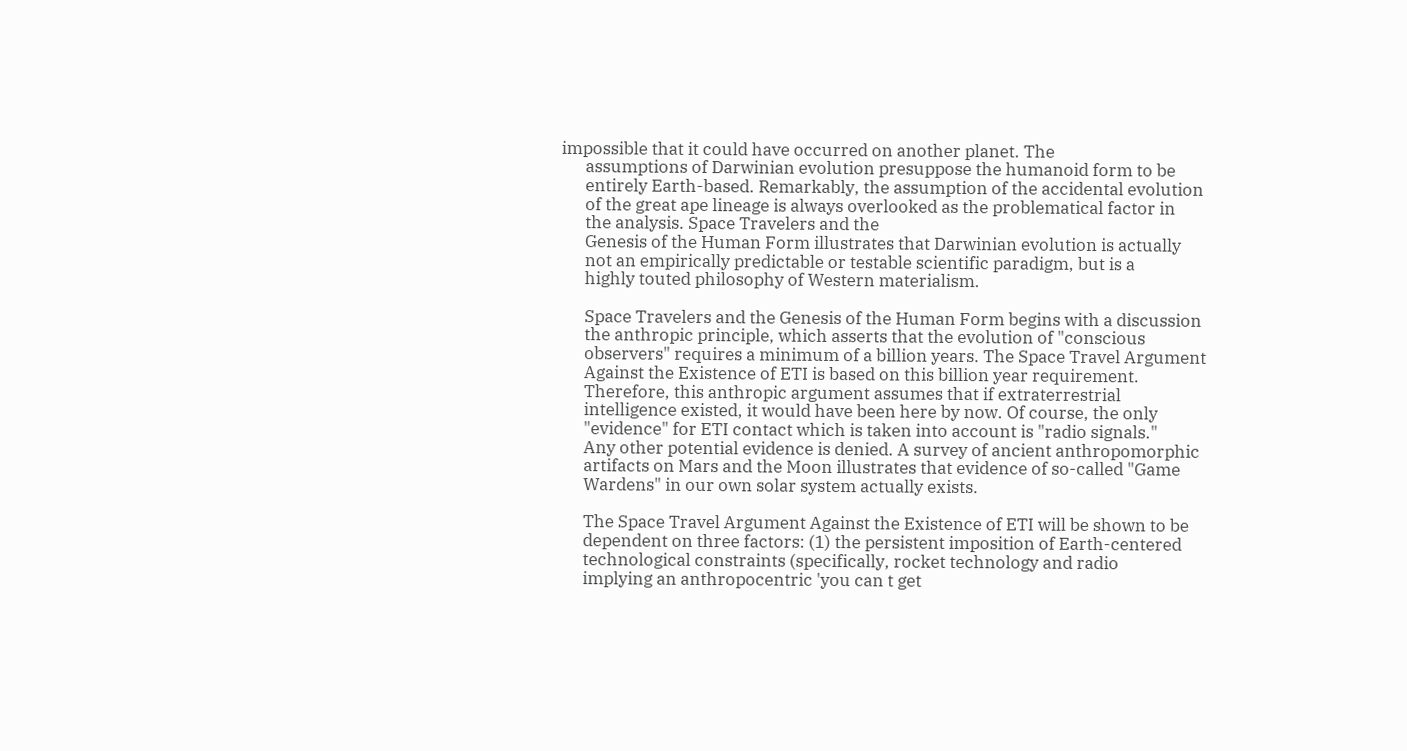impossible that it could have occurred on another planet. The
      assumptions of Darwinian evolution presuppose the humanoid form to be
      entirely Earth-based. Remarkably, the assumption of the accidental evolution
      of the great ape lineage is always overlooked as the problematical factor in
      the analysis. Space Travelers and the
      Genesis of the Human Form illustrates that Darwinian evolution is actually
      not an empirically predictable or testable scientific paradigm, but is a
      highly touted philosophy of Western materialism.

      Space Travelers and the Genesis of the Human Form begins with a discussion
      the anthropic principle, which asserts that the evolution of "conscious
      observers" requires a minimum of a billion years. The Space Travel Argument
      Against the Existence of ETI is based on this billion year requirement.
      Therefore, this anthropic argument assumes that if extraterrestrial
      intelligence existed, it would have been here by now. Of course, the only
      "evidence" for ETI contact which is taken into account is "radio signals."
      Any other potential evidence is denied. A survey of ancient anthropomorphic
      artifacts on Mars and the Moon illustrates that evidence of so-called "Game
      Wardens" in our own solar system actually exists.

      The Space Travel Argument Against the Existence of ETI will be shown to be
      dependent on three factors: (1) the persistent imposition of Earth-centered
      technological constraints (specifically, rocket technology and radio
      implying an anthropocentric 'you can t get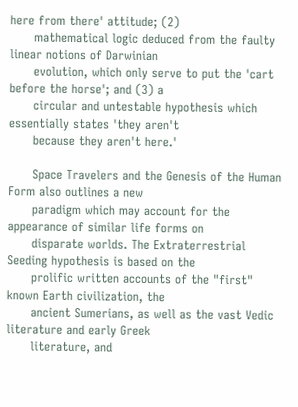here from there' attitude; (2)
      mathematical logic deduced from the faulty linear notions of Darwinian
      evolution, which only serve to put the 'cart before the horse'; and (3) a
      circular and untestable hypothesis which essentially states 'they aren't
      because they aren't here.'

      Space Travelers and the Genesis of the Human Form also outlines a new
      paradigm which may account for the appearance of similar life forms on
      disparate worlds. The Extraterrestrial Seeding hypothesis is based on the
      prolific written accounts of the "first" known Earth civilization, the
      ancient Sumerians, as well as the vast Vedic literature and early Greek
      literature, and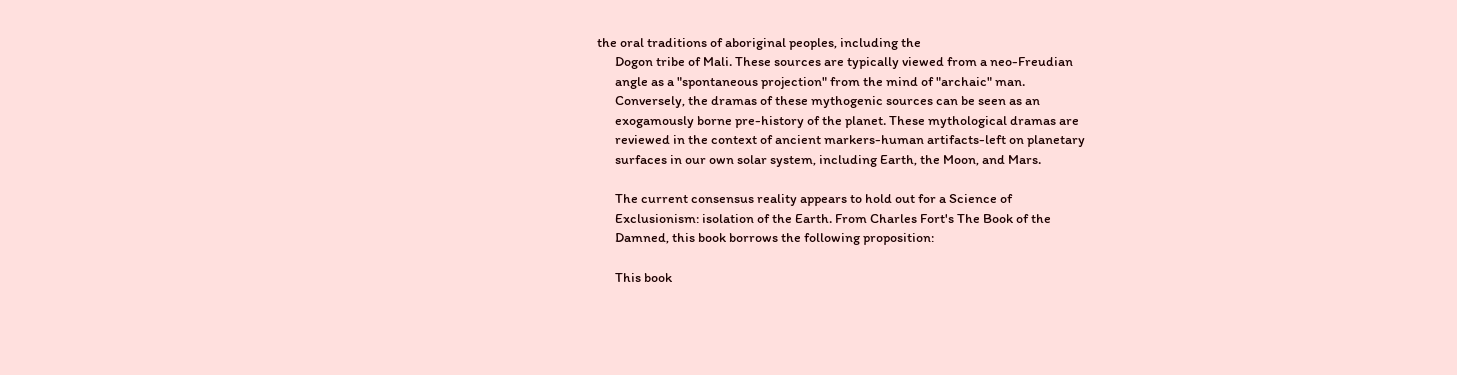the oral traditions of aboriginal peoples, including the
      Dogon tribe of Mali. These sources are typically viewed from a neo-Freudian
      angle as a "spontaneous projection" from the mind of "archaic" man.
      Conversely, the dramas of these mythogenic sources can be seen as an
      exogamously borne pre-history of the planet. These mythological dramas are
      reviewed in the context of ancient markers-human artifacts-left on planetary
      surfaces in our own solar system, including Earth, the Moon, and Mars.

      The current consensus reality appears to hold out for a Science of
      Exclusionism: isolation of the Earth. From Charles Fort's The Book of the
      Damned, this book borrows the following proposition:

      This book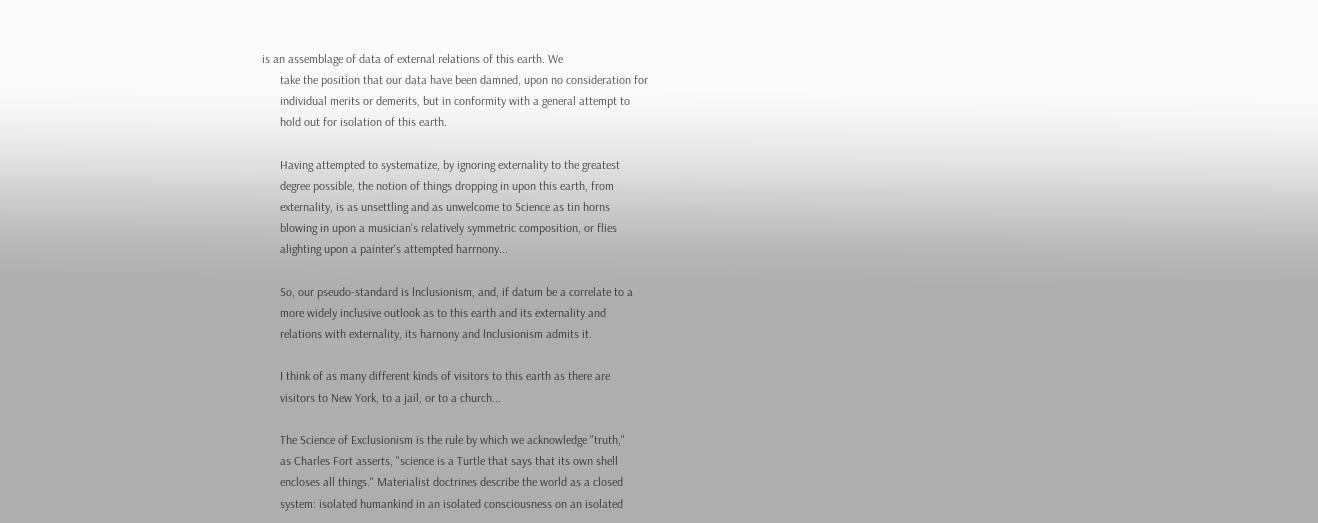is an assemblage of data of external relations of this earth. We
      take the position that our data have been damned, upon no consideration for
      individual merits or demerits, but in conformity with a general attempt to
      hold out for isolation of this earth.

      Having attempted to systematize, by ignoring externality to the greatest
      degree possible, the notion of things dropping in upon this earth, from
      externality, is as unsettling and as unwelcome to Science as tin horns
      blowing in upon a musician's relatively symmetric composition, or flies
      alighting upon a painter's attempted harrnony...

      So, our pseudo-standard is lnclusionism, and, if datum be a correlate to a
      more widely inclusive outlook as to this earth and its externality and
      relations with externality, its harnony and lnclusionism admits it.

      I think of as many different kinds of visitors to this earth as there are
      visitors to New York, to a jail, or to a church...

      The Science of Exclusionism is the rule by which we acknowledge "truth,"
      as Charles Fort asserts, "science is a Turtle that says that its own shell
      encloses all things." Materialist doctrines describe the world as a closed
      system: isolated humankind in an isolated consciousness on an isolated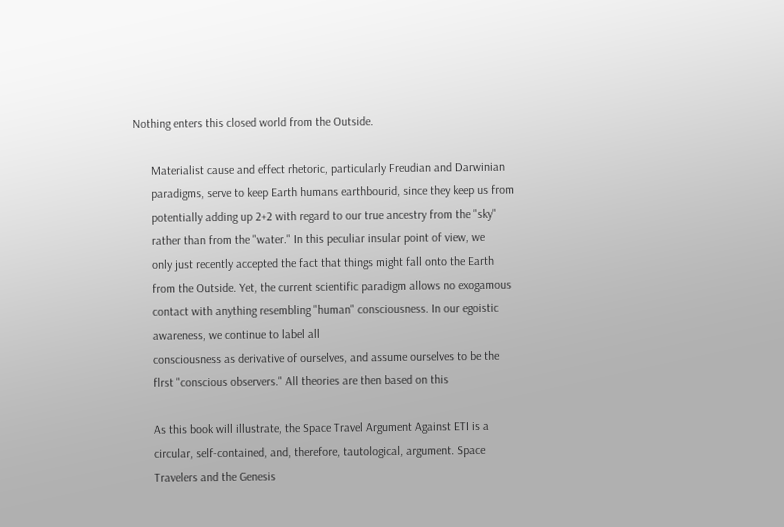Nothing enters this closed world from the Outside.

      Materialist cause and effect rhetoric, particularly Freudian and Darwinian
      paradigms, serve to keep Earth humans earthbourid, since they keep us from
      potentially adding up 2+2 with regard to our true ancestry from the "sky"
      rather than from the "water." In this peculiar insular point of view, we
      only just recently accepted the fact that things might fall onto the Earth
      from the Outside. Yet, the current scientific paradigm allows no exogamous
      contact with anything resembling "human" consciousness. In our egoistic
      awareness, we continue to label all
      consciousness as derivative of ourselves, and assume ourselves to be the
      flrst "conscious observers." All theories are then based on this

      As this book will illustrate, the Space Travel Argument Against ETI is a
      circular, self-contained, and, therefore, tautological, argument. Space
      Travelers and the Genesis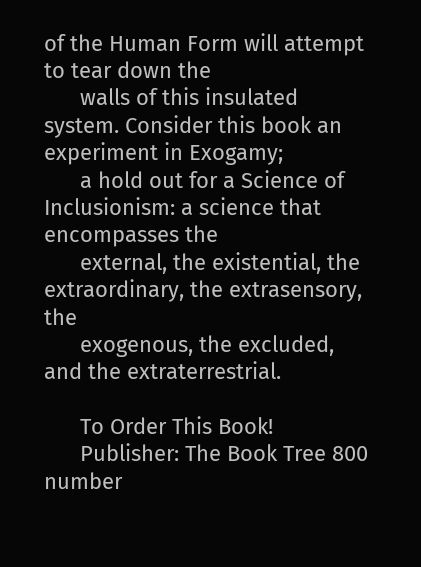of the Human Form will attempt to tear down the
      walls of this insulated system. Consider this book an experiment in Exogamy;
      a hold out for a Science of Inclusionism: a science that encompasses the
      external, the existential, the extraordinary, the extrasensory, the
      exogenous, the excluded, and the extraterrestrial.

      To Order This Book!
      Publisher: The Book Tree 800 number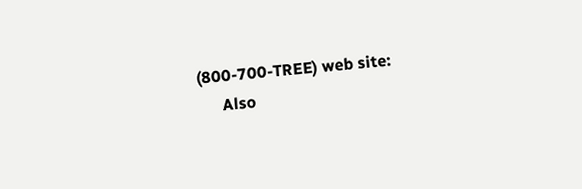(800-700-TREE) web site:
      Also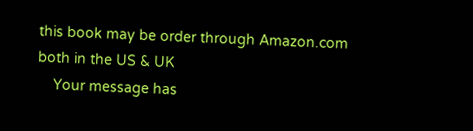this book may be order through Amazon.com both in the US & UK
    Your message has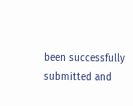been successfully submitted and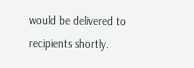would be delivered to recipients shortly.